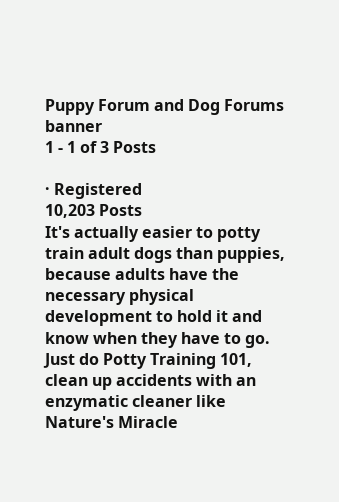Puppy Forum and Dog Forums banner
1 - 1 of 3 Posts

· Registered
10,203 Posts
It's actually easier to potty train adult dogs than puppies, because adults have the necessary physical development to hold it and know when they have to go. Just do Potty Training 101, clean up accidents with an enzymatic cleaner like Nature's Miracle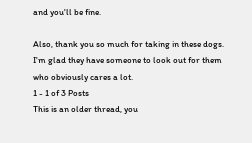and you'll be fine.

Also, thank you so much for taking in these dogs. I'm glad they have someone to look out for them who obviously cares a lot.
1 - 1 of 3 Posts
This is an older thread, you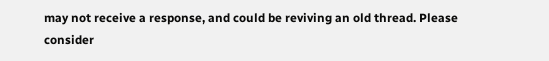may not receive a response, and could be reviving an old thread. Please consider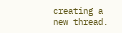creating a new thread.